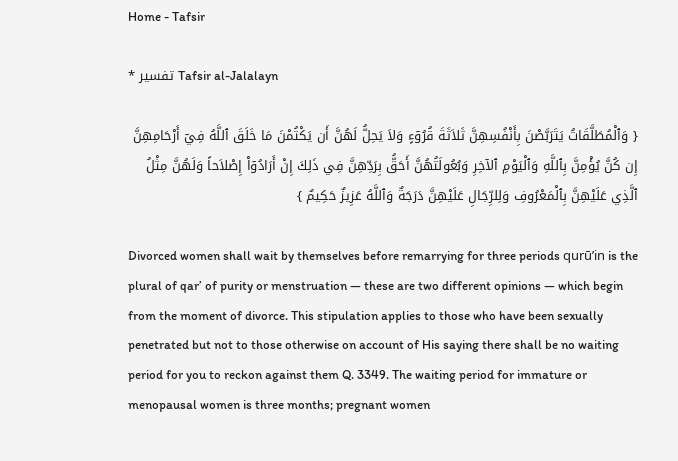Home - Tafsir

* تفسير Tafsir al-Jalalayn

{ وَٱلْمُطَلَّقَاتُ يَتَرَبَّصْنَ بِأَنْفُسِهِنَّ ثَلاَثَةَ قُرُوۤءٍ وَلاَ يَحِلُّ لَهُنَّ أَن يَكْتُمْنَ مَا خَلَقَ ٱللَّهُ فِيۤ أَرْحَامِهِنَّ إِن كُنَّ يُؤْمِنَّ بِٱللَّهِ وَٱلْيَوْمِ ٱلآخِرِ وَبُعُولَتُهُنَّ أَحَقُّ بِرَدِّهِنَّ فِي ذَلِكَ إِنْ أَرَادُوۤاْ إِصْلاَحاً وَلَهُنَّ مِثْلُ ٱلَّذِي عَلَيْهِنَّ بِٱلْمَعْرُوفِ وَلِلرِّجَالِ عَلَيْهِنَّ دَرَجَةٌ وَٱللَّهُ عَزِيزٌ حَكِيمٌ }

Divorced women shall wait by themselves before remarrying for three periods qurū’in is the plural of qar’ of purity or menstruation — these are two different opinions — which begin from the moment of divorce. This stipulation applies to those who have been sexually penetrated but not to those otherwise on account of His saying there shall be no waiting period for you to reckon against them Q. 3349. The waiting period for immature or menopausal women is three months; pregnant women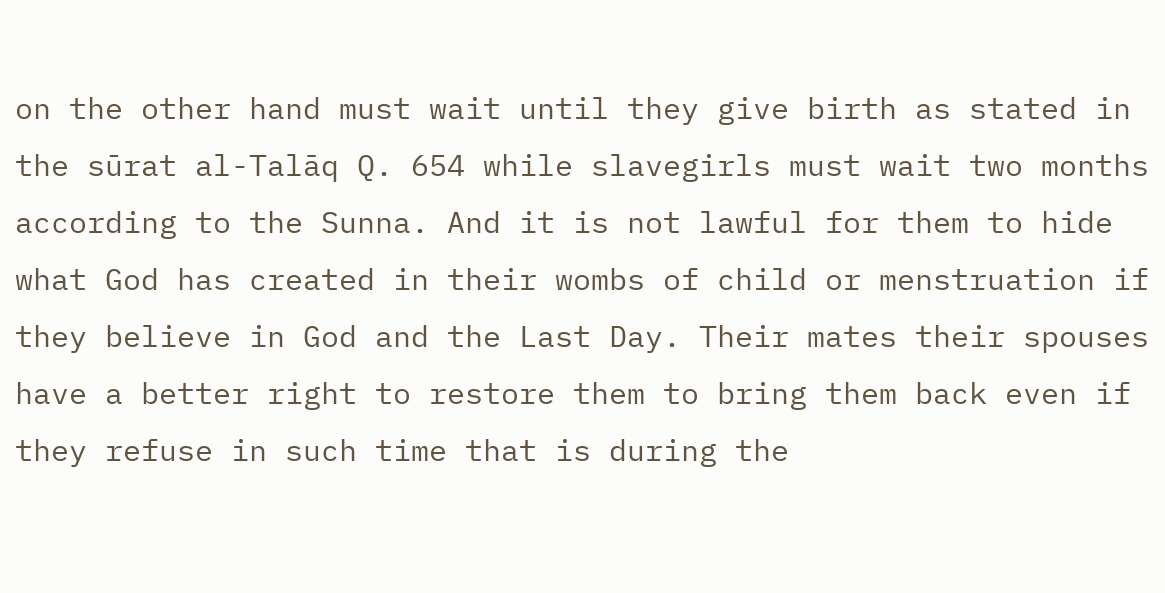on the other hand must wait until they give birth as stated in the sūrat al-Talāq Q. 654 while slavegirls must wait two months according to the Sunna. And it is not lawful for them to hide what God has created in their wombs of child or menstruation if they believe in God and the Last Day. Their mates their spouses have a better right to restore them to bring them back even if they refuse in such time that is during the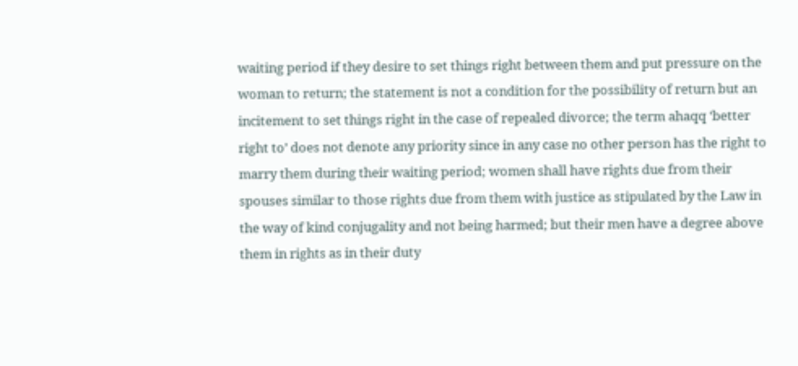waiting period if they desire to set things right between them and put pressure on the woman to return; the statement is not a condition for the possibility of return but an incitement to set things right in the case of repealed divorce; the term ahaqq ‘better right to’ does not denote any priority since in any case no other person has the right to marry them during their waiting period; women shall have rights due from their spouses similar to those rights due from them with justice as stipulated by the Law in the way of kind conjugality and not being harmed; but their men have a degree above them in rights as in their duty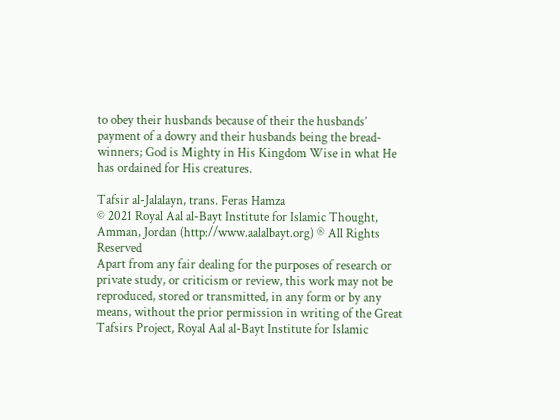to obey their husbands because of their the husbands’ payment of a dowry and their husbands being the bread-winners; God is Mighty in His Kingdom Wise in what He has ordained for His creatures.

Tafsir al-Jalalayn, trans. Feras Hamza
© 2021 Royal Aal al-Bayt Institute for Islamic Thought, Amman, Jordan (http://www.aalalbayt.org) ® All Rights Reserved
Apart from any fair dealing for the purposes of research or private study, or criticism or review, this work may not be reproduced, stored or transmitted, in any form or by any means, without the prior permission in writing of the Great Tafsirs Project, Royal Aal al-Bayt Institute for Islamic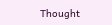Thought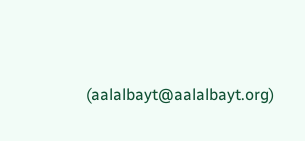(aalalbayt@aalalbayt.org)